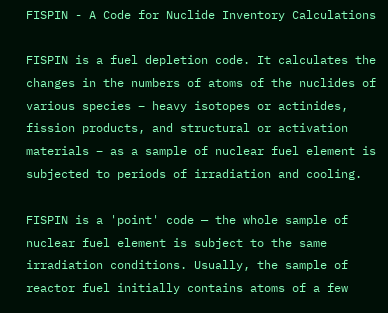FISPIN - A Code for Nuclide Inventory Calculations

FISPIN is a fuel depletion code. It calculates the changes in the numbers of atoms of the nuclides of various species – heavy isotopes or actinides, fission products, and structural or activation materials – as a sample of nuclear fuel element is subjected to periods of irradiation and cooling.

FISPIN is a 'point' code — the whole sample of nuclear fuel element is subject to the same irradiation conditions. Usually, the sample of reactor fuel initially contains atoms of a few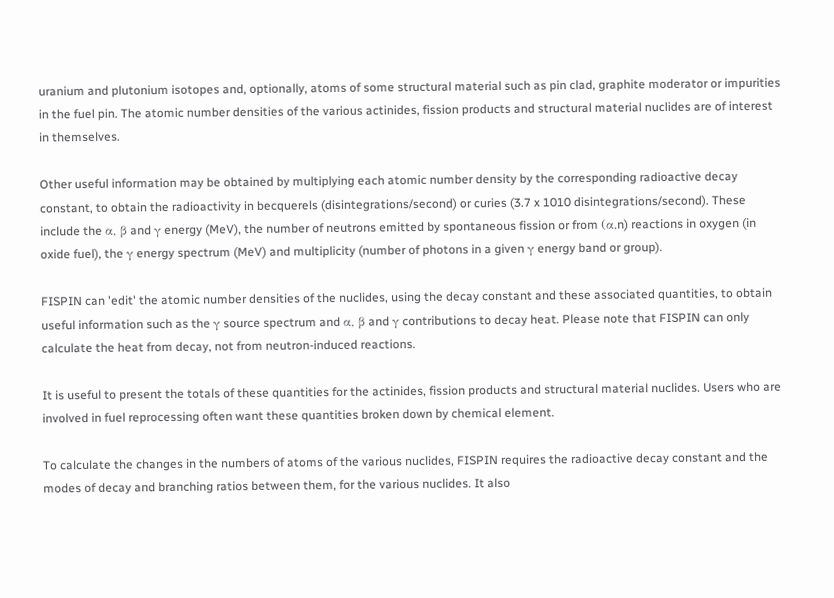uranium and plutonium isotopes and, optionally, atoms of some structural material such as pin clad, graphite moderator or impurities in the fuel pin. The atomic number densities of the various actinides, fission products and structural material nuclides are of interest in themselves.

Other useful information may be obtained by multiplying each atomic number density by the corresponding radioactive decay constant, to obtain the radioactivity in becquerels (disintegrations/second) or curies (3.7 x 1010 disintegrations/second). These include the α, β and γ energy (MeV), the number of neutrons emitted by spontaneous fission or from (α,n) reactions in oxygen (in oxide fuel), the γ energy spectrum (MeV) and multiplicity (number of photons in a given γ energy band or group).

FISPIN can 'edit' the atomic number densities of the nuclides, using the decay constant and these associated quantities, to obtain useful information such as the γ source spectrum and α, β and γ contributions to decay heat. Please note that FISPIN can only calculate the heat from decay, not from neutron-induced reactions.

It is useful to present the totals of these quantities for the actinides, fission products and structural material nuclides. Users who are involved in fuel reprocessing often want these quantities broken down by chemical element.

To calculate the changes in the numbers of atoms of the various nuclides, FISPIN requires the radioactive decay constant and the modes of decay and branching ratios between them, for the various nuclides. It also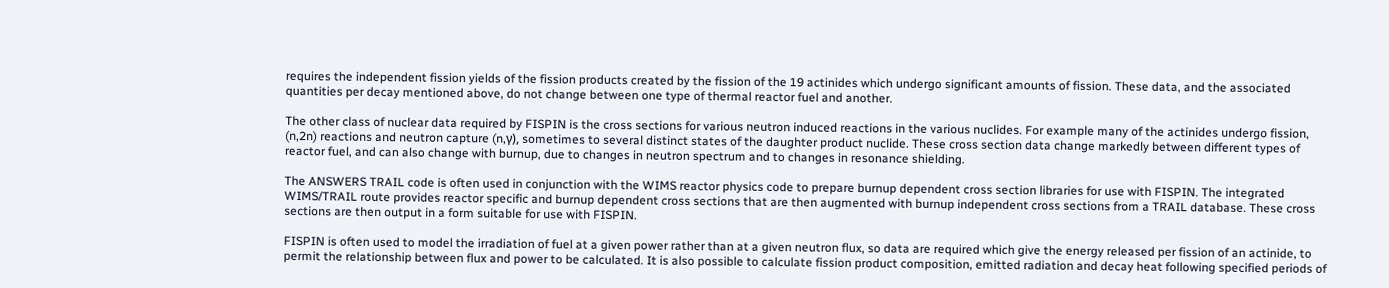requires the independent fission yields of the fission products created by the fission of the 19 actinides which undergo significant amounts of fission. These data, and the associated quantities per decay mentioned above, do not change between one type of thermal reactor fuel and another.

The other class of nuclear data required by FISPIN is the cross sections for various neutron induced reactions in the various nuclides. For example many of the actinides undergo fission, (n,2n) reactions and neutron capture (n,γ), sometimes to several distinct states of the daughter product nuclide. These cross section data change markedly between different types of reactor fuel, and can also change with burnup, due to changes in neutron spectrum and to changes in resonance shielding.

The ANSWERS TRAIL code is often used in conjunction with the WIMS reactor physics code to prepare burnup dependent cross section libraries for use with FISPIN. The integrated WIMS/TRAIL route provides reactor specific and burnup dependent cross sections that are then augmented with burnup independent cross sections from a TRAIL database. These cross sections are then output in a form suitable for use with FISPIN.

FISPIN is often used to model the irradiation of fuel at a given power rather than at a given neutron flux, so data are required which give the energy released per fission of an actinide, to permit the relationship between flux and power to be calculated. It is also possible to calculate fission product composition, emitted radiation and decay heat following specified periods of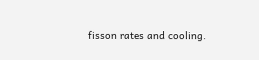fisson rates and cooling.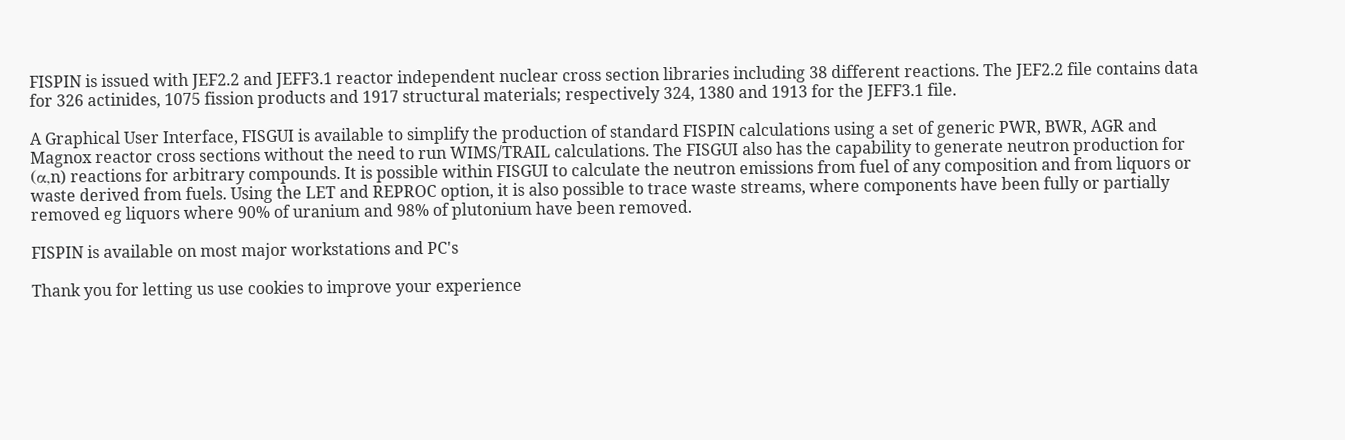FISPIN is issued with JEF2.2 and JEFF3.1 reactor independent nuclear cross section libraries including 38 different reactions. The JEF2.2 file contains data for 326 actinides, 1075 fission products and 1917 structural materials; respectively 324, 1380 and 1913 for the JEFF3.1 file.

A Graphical User Interface, FISGUI is available to simplify the production of standard FISPIN calculations using a set of generic PWR, BWR, AGR and Magnox reactor cross sections without the need to run WIMS/TRAIL calculations. The FISGUI also has the capability to generate neutron production for (α,n) reactions for arbitrary compounds. It is possible within FISGUI to calculate the neutron emissions from fuel of any composition and from liquors or waste derived from fuels. Using the LET and REPROC option, it is also possible to trace waste streams, where components have been fully or partially removed eg liquors where 90% of uranium and 98% of plutonium have been removed.

FISPIN is available on most major workstations and PC's

Thank you for letting us use cookies to improve your experience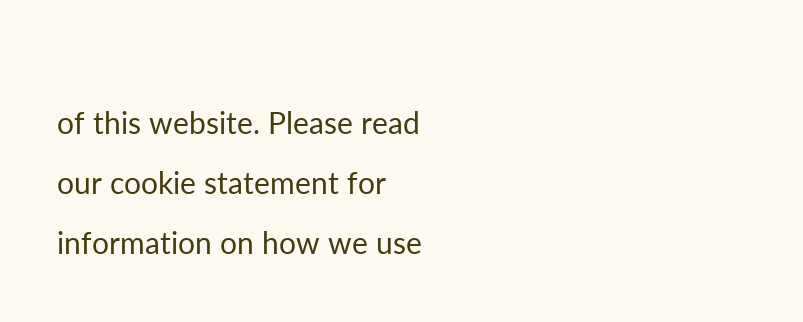of this website. Please read our cookie statement for information on how we use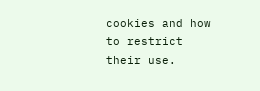cookies and how to restrict their use.